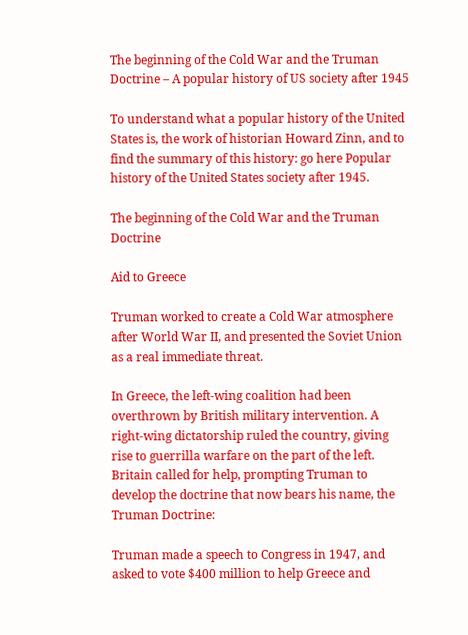The beginning of the Cold War and the Truman Doctrine – A popular history of US society after 1945

To understand what a popular history of the United States is, the work of historian Howard Zinn, and to find the summary of this history: go here Popular history of the United States society after 1945.

The beginning of the Cold War and the Truman Doctrine

Aid to Greece

Truman worked to create a Cold War atmosphere after World War II, and presented the Soviet Union as a real immediate threat.

In Greece, the left-wing coalition had been overthrown by British military intervention. A right-wing dictatorship ruled the country, giving rise to guerrilla warfare on the part of the left. Britain called for help, prompting Truman to develop the doctrine that now bears his name, the Truman Doctrine:

Truman made a speech to Congress in 1947, and asked to vote $400 million to help Greece and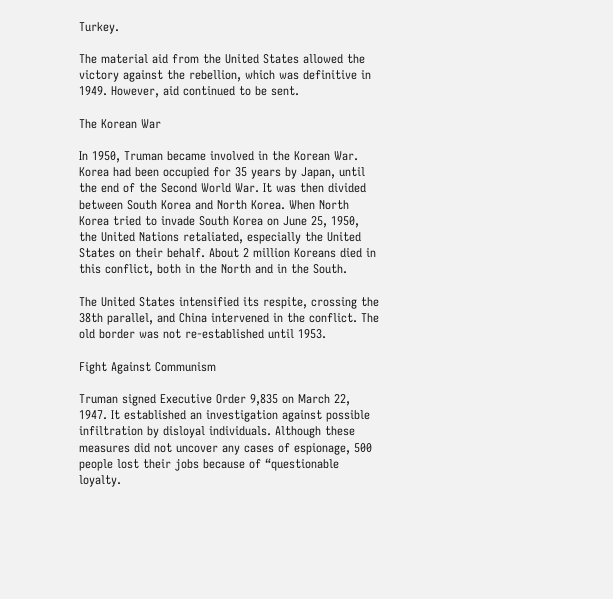Turkey.

The material aid from the United States allowed the victory against the rebellion, which was definitive in 1949. However, aid continued to be sent.

The Korean War

In 1950, Truman became involved in the Korean War. Korea had been occupied for 35 years by Japan, until the end of the Second World War. It was then divided between South Korea and North Korea. When North Korea tried to invade South Korea on June 25, 1950, the United Nations retaliated, especially the United States on their behalf. About 2 million Koreans died in this conflict, both in the North and in the South.

The United States intensified its respite, crossing the 38th parallel, and China intervened in the conflict. The old border was not re-established until 1953.

Fight Against Communism

Truman signed Executive Order 9,835 on March 22, 1947. It established an investigation against possible infiltration by disloyal individuals. Although these measures did not uncover any cases of espionage, 500 people lost their jobs because of “questionable loyalty.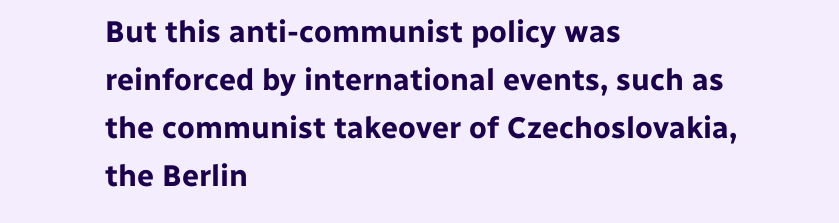But this anti-communist policy was reinforced by international events, such as the communist takeover of Czechoslovakia, the Berlin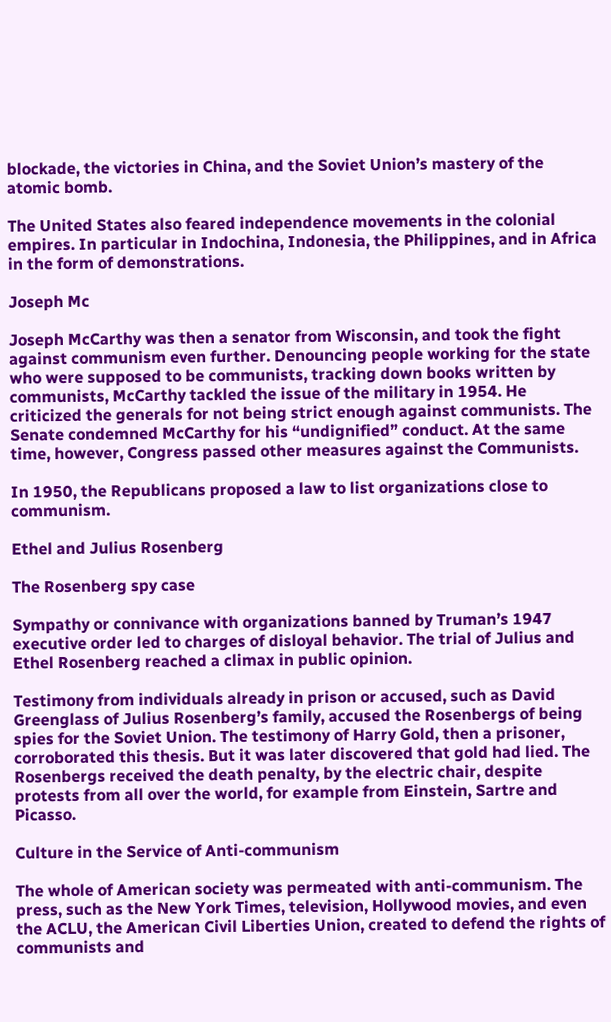blockade, the victories in China, and the Soviet Union’s mastery of the atomic bomb.

The United States also feared independence movements in the colonial empires. In particular in Indochina, Indonesia, the Philippines, and in Africa in the form of demonstrations.

Joseph Mc

Joseph McCarthy was then a senator from Wisconsin, and took the fight against communism even further. Denouncing people working for the state who were supposed to be communists, tracking down books written by communists, McCarthy tackled the issue of the military in 1954. He criticized the generals for not being strict enough against communists. The Senate condemned McCarthy for his “undignified” conduct. At the same time, however, Congress passed other measures against the Communists.

In 1950, the Republicans proposed a law to list organizations close to communism.

Ethel and Julius Rosenberg

The Rosenberg spy case

Sympathy or connivance with organizations banned by Truman’s 1947 executive order led to charges of disloyal behavior. The trial of Julius and Ethel Rosenberg reached a climax in public opinion.

Testimony from individuals already in prison or accused, such as David Greenglass of Julius Rosenberg’s family, accused the Rosenbergs of being spies for the Soviet Union. The testimony of Harry Gold, then a prisoner, corroborated this thesis. But it was later discovered that gold had lied. The Rosenbergs received the death penalty, by the electric chair, despite protests from all over the world, for example from Einstein, Sartre and Picasso.

Culture in the Service of Anti-communism

The whole of American society was permeated with anti-communism. The press, such as the New York Times, television, Hollywood movies, and even the ACLU, the American Civil Liberties Union, created to defend the rights of communists and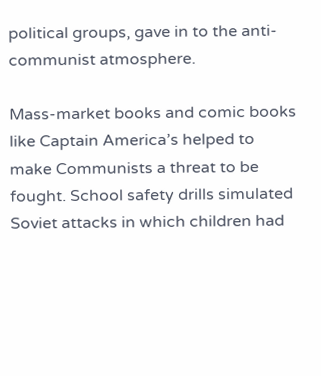political groups, gave in to the anti-communist atmosphere.

Mass-market books and comic books like Captain America’s helped to make Communists a threat to be fought. School safety drills simulated Soviet attacks in which children had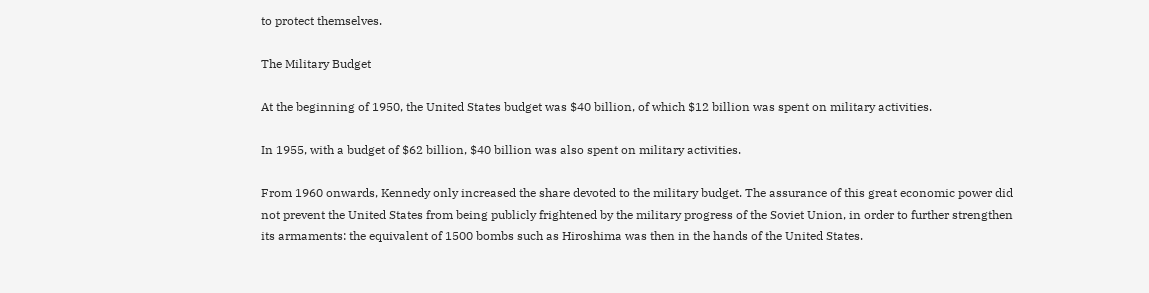to protect themselves.

The Military Budget

At the beginning of 1950, the United States budget was $40 billion, of which $12 billion was spent on military activities.

In 1955, with a budget of $62 billion, $40 billion was also spent on military activities.

From 1960 onwards, Kennedy only increased the share devoted to the military budget. The assurance of this great economic power did not prevent the United States from being publicly frightened by the military progress of the Soviet Union, in order to further strengthen its armaments: the equivalent of 1500 bombs such as Hiroshima was then in the hands of the United States.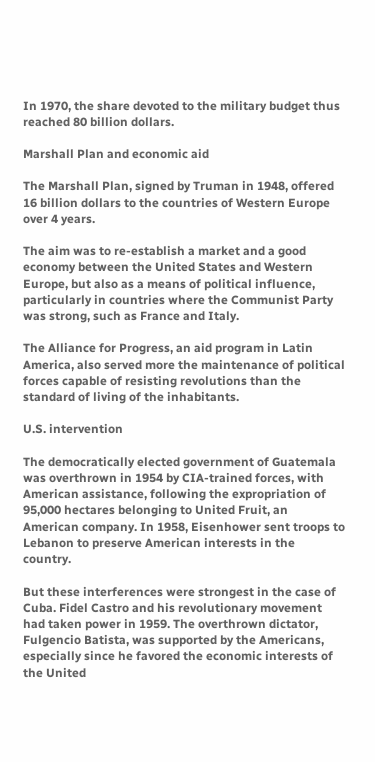In 1970, the share devoted to the military budget thus reached 80 billion dollars.

Marshall Plan and economic aid

The Marshall Plan, signed by Truman in 1948, offered 16 billion dollars to the countries of Western Europe over 4 years.

The aim was to re-establish a market and a good economy between the United States and Western Europe, but also as a means of political influence, particularly in countries where the Communist Party was strong, such as France and Italy.

The Alliance for Progress, an aid program in Latin America, also served more the maintenance of political forces capable of resisting revolutions than the standard of living of the inhabitants.

U.S. intervention

The democratically elected government of Guatemala was overthrown in 1954 by CIA-trained forces, with American assistance, following the expropriation of 95,000 hectares belonging to United Fruit, an American company. In 1958, Eisenhower sent troops to Lebanon to preserve American interests in the country.

But these interferences were strongest in the case of Cuba. Fidel Castro and his revolutionary movement had taken power in 1959. The overthrown dictator, Fulgencio Batista, was supported by the Americans, especially since he favored the economic interests of the United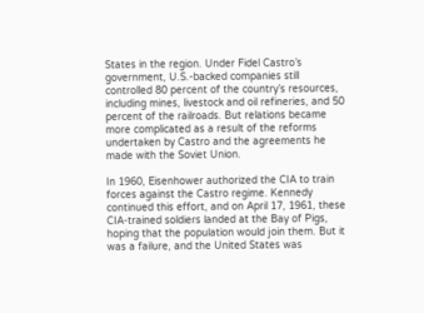States in the region. Under Fidel Castro’s government, U.S.-backed companies still controlled 80 percent of the country’s resources, including mines, livestock and oil refineries, and 50 percent of the railroads. But relations became more complicated as a result of the reforms undertaken by Castro and the agreements he made with the Soviet Union.

In 1960, Eisenhower authorized the CIA to train forces against the Castro regime. Kennedy continued this effort, and on April 17, 1961, these CIA-trained soldiers landed at the Bay of Pigs, hoping that the population would join them. But it was a failure, and the United States was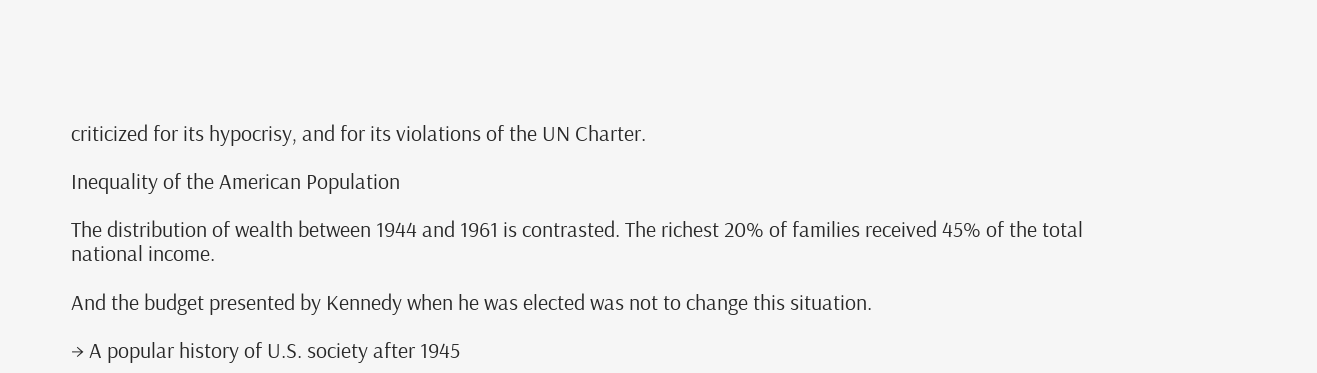criticized for its hypocrisy, and for its violations of the UN Charter.

Inequality of the American Population

The distribution of wealth between 1944 and 1961 is contrasted. The richest 20% of families received 45% of the total national income.

And the budget presented by Kennedy when he was elected was not to change this situation.

→ A popular history of U.S. society after 1945